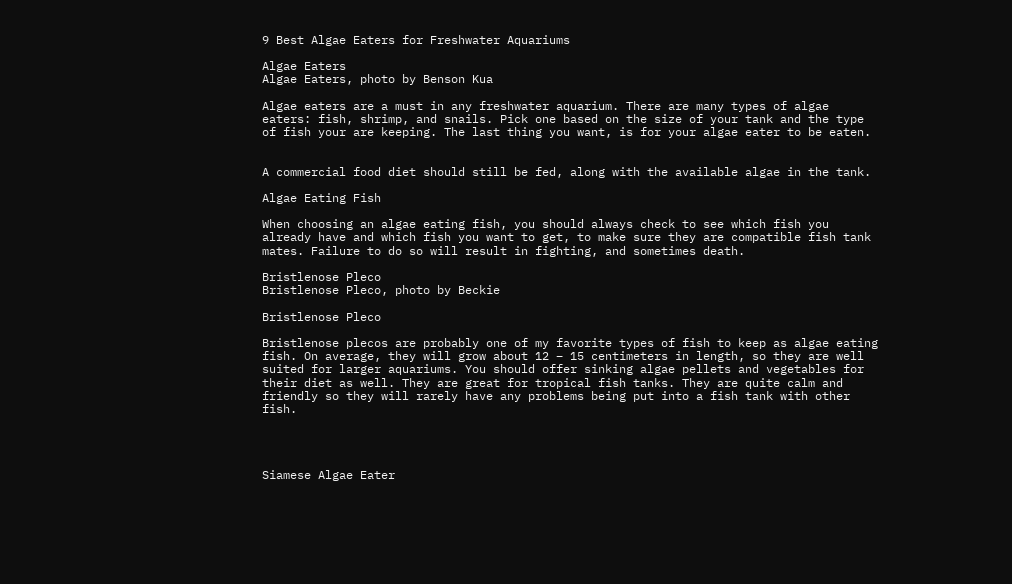9 Best Algae Eaters for Freshwater Aquariums

Algae Eaters
Algae Eaters, photo by Benson Kua

Algae eaters are a must in any freshwater aquarium. There are many types of algae eaters: fish, shrimp, and snails. Pick one based on the size of your tank and the type of fish your are keeping. The last thing you want, is for your algae eater to be eaten.


A commercial food diet should still be fed, along with the available algae in the tank.

Algae Eating Fish

When choosing an algae eating fish, you should always check to see which fish you already have and which fish you want to get, to make sure they are compatible fish tank mates. Failure to do so will result in fighting, and sometimes death.

Bristlenose Pleco
Bristlenose Pleco, photo by Beckie

Bristlenose Pleco

Bristlenose plecos are probably one of my favorite types of fish to keep as algae eating fish. On average, they will grow about 12 – 15 centimeters in length, so they are well suited for larger aquariums. You should offer sinking algae pellets and vegetables for their diet as well. They are great for tropical fish tanks. They are quite calm and friendly so they will rarely have any problems being put into a fish tank with other fish.




Siamese Algae Eater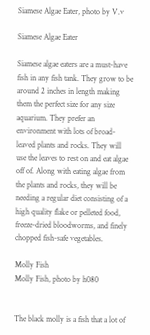Siamese Algae Eater, photo by V.v

Siamese Algae Eater

Siamese algae eaters are a must-have fish in any fish tank. They grow to be around 2 inches in length making them the perfect size for any size aquarium. They prefer an environment with lots of broad-leaved plants and rocks. They will use the leaves to rest on and eat algae off of. Along with eating algae from the plants and rocks, they will be needing a regular diet consisting of a high quality flake or pelleted food, freeze-dried bloodworms, and finely chopped fish-safe vegetables.

Molly Fish
Molly Fish, photo by h080


The black molly is a fish that a lot of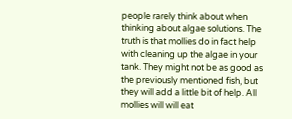people rarely think about when thinking about algae solutions. The truth is that mollies do in fact help with cleaning up the algae in your tank. They might not be as good as the previously mentioned fish, but they will add a little bit of help. All mollies will will eat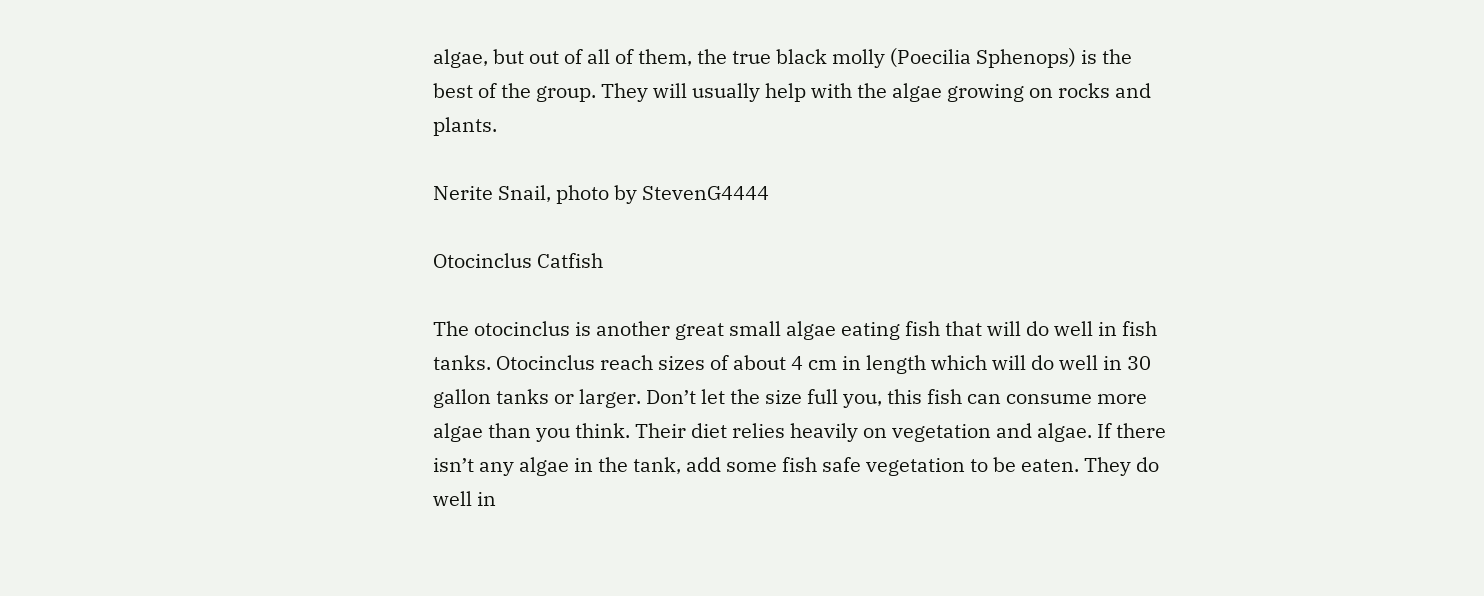algae, but out of all of them, the true black molly (Poecilia Sphenops) is the best of the group. They will usually help with the algae growing on rocks and plants.

Nerite Snail, photo by StevenG4444

Otocinclus Catfish

The otocinclus is another great small algae eating fish that will do well in fish tanks. Otocinclus reach sizes of about 4 cm in length which will do well in 30 gallon tanks or larger. Don’t let the size full you, this fish can consume more algae than you think. Their diet relies heavily on vegetation and algae. If there isn’t any algae in the tank, add some fish safe vegetation to be eaten. They do well in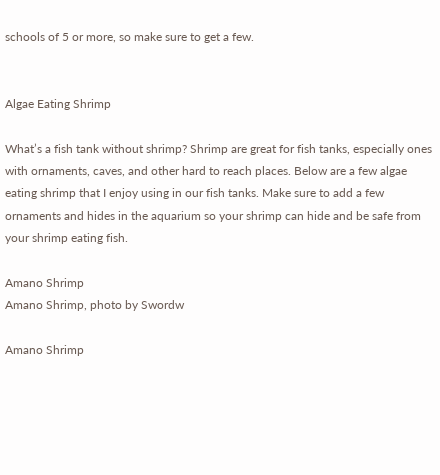schools of 5 or more, so make sure to get a few.


Algae Eating Shrimp

What’s a fish tank without shrimp? Shrimp are great for fish tanks, especially ones with ornaments, caves, and other hard to reach places. Below are a few algae eating shrimp that I enjoy using in our fish tanks. Make sure to add a few ornaments and hides in the aquarium so your shrimp can hide and be safe from your shrimp eating fish.

Amano Shrimp
Amano Shrimp, photo by Swordw

Amano Shrimp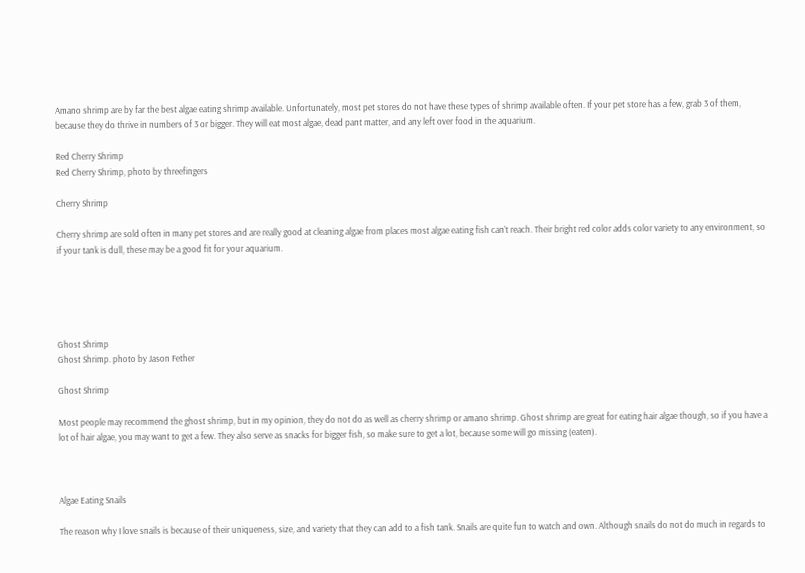Amano shrimp are by far the best algae eating shrimp available. Unfortunately, most pet stores do not have these types of shrimp available often. If your pet store has a few, grab 3 of them, because they do thrive in numbers of 3 or bigger. They will eat most algae, dead pant matter, and any left over food in the aquarium.

Red Cherry Shrimp
Red Cherry Shrimp, photo by threefingers

Cherry Shrimp

Cherry shrimp are sold often in many pet stores and are really good at cleaning algae from places most algae eating fish can’t reach. Their bright red color adds color variety to any environment, so if your tank is dull, these may be a good fit for your aquarium.





Ghost Shrimp
Ghost Shrimp. photo by Jason Fether

Ghost Shrimp

Most people may recommend the ghost shrimp, but in my opinion, they do not do as well as cherry shrimp or amano shrimp. Ghost shrimp are great for eating hair algae though, so if you have a lot of hair algae, you may want to get a few. They also serve as snacks for bigger fish, so make sure to get a lot, because some will go missing (eaten).



Algae Eating Snails

The reason why I love snails is because of their uniqueness, size, and variety that they can add to a fish tank. Snails are quite fun to watch and own. Although snails do not do much in regards to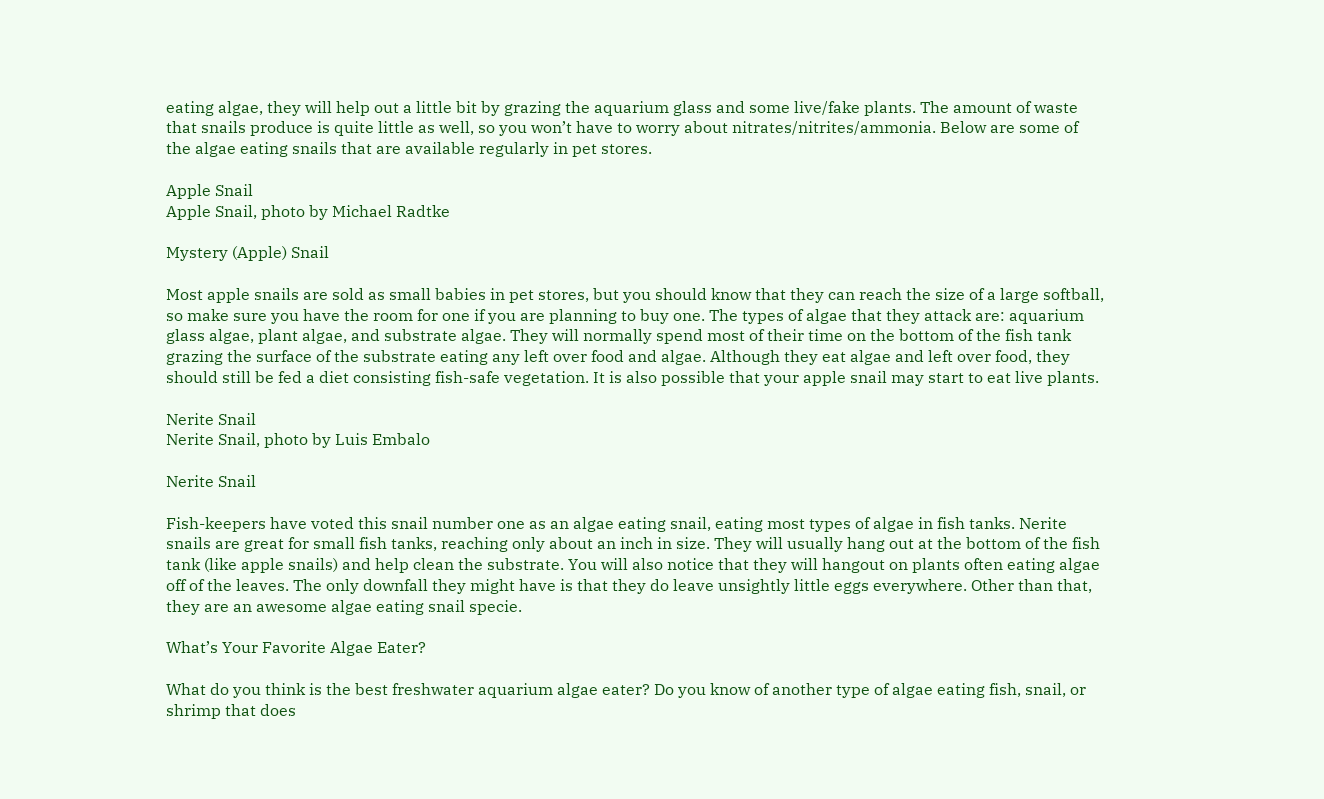eating algae, they will help out a little bit by grazing the aquarium glass and some live/fake plants. The amount of waste that snails produce is quite little as well, so you won’t have to worry about nitrates/nitrites/ammonia. Below are some of the algae eating snails that are available regularly in pet stores.

Apple Snail
Apple Snail, photo by Michael Radtke

Mystery (Apple) Snail

Most apple snails are sold as small babies in pet stores, but you should know that they can reach the size of a large softball, so make sure you have the room for one if you are planning to buy one. The types of algae that they attack are: aquarium glass algae, plant algae, and substrate algae. They will normally spend most of their time on the bottom of the fish tank grazing the surface of the substrate eating any left over food and algae. Although they eat algae and left over food, they should still be fed a diet consisting fish-safe vegetation. It is also possible that your apple snail may start to eat live plants.

Nerite Snail
Nerite Snail, photo by Luis Embalo

Nerite Snail

Fish-keepers have voted this snail number one as an algae eating snail, eating most types of algae in fish tanks. Nerite snails are great for small fish tanks, reaching only about an inch in size. They will usually hang out at the bottom of the fish tank (like apple snails) and help clean the substrate. You will also notice that they will hangout on plants often eating algae off of the leaves. The only downfall they might have is that they do leave unsightly little eggs everywhere. Other than that, they are an awesome algae eating snail specie.

What’s Your Favorite Algae Eater?

What do you think is the best freshwater aquarium algae eater? Do you know of another type of algae eating fish, snail, or shrimp that does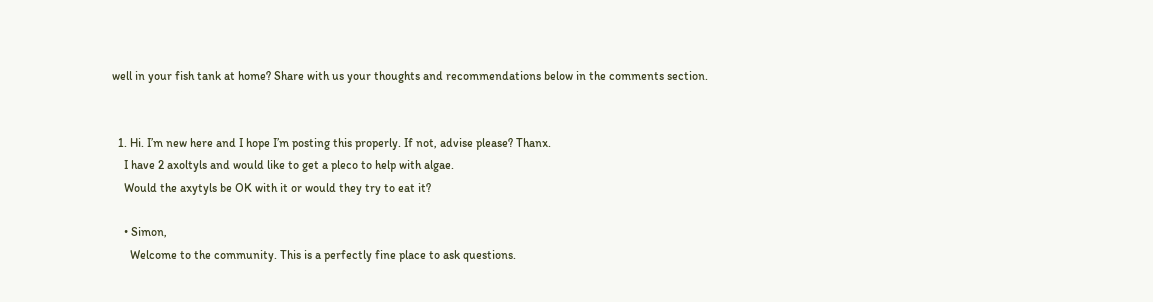well in your fish tank at home? Share with us your thoughts and recommendations below in the comments section.


  1. Hi. I’m new here and I hope I’m posting this properly. If not, advise please? Thanx.
    I have 2 axoltyls and would like to get a pleco to help with algae.
    Would the axytyls be OK with it or would they try to eat it?

    • Simon,
      Welcome to the community. This is a perfectly fine place to ask questions.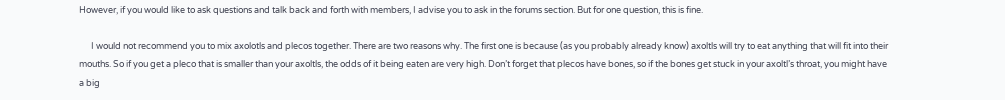However, if you would like to ask questions and talk back and forth with members, I advise you to ask in the forums section. But for one question, this is fine.

      I would not recommend you to mix axolotls and plecos together. There are two reasons why. The first one is because (as you probably already know) axoltls will try to eat anything that will fit into their mouths. So if you get a pleco that is smaller than your axoltls, the odds of it being eaten are very high. Don’t forget that plecos have bones, so if the bones get stuck in your axoltl’s throat, you might have a big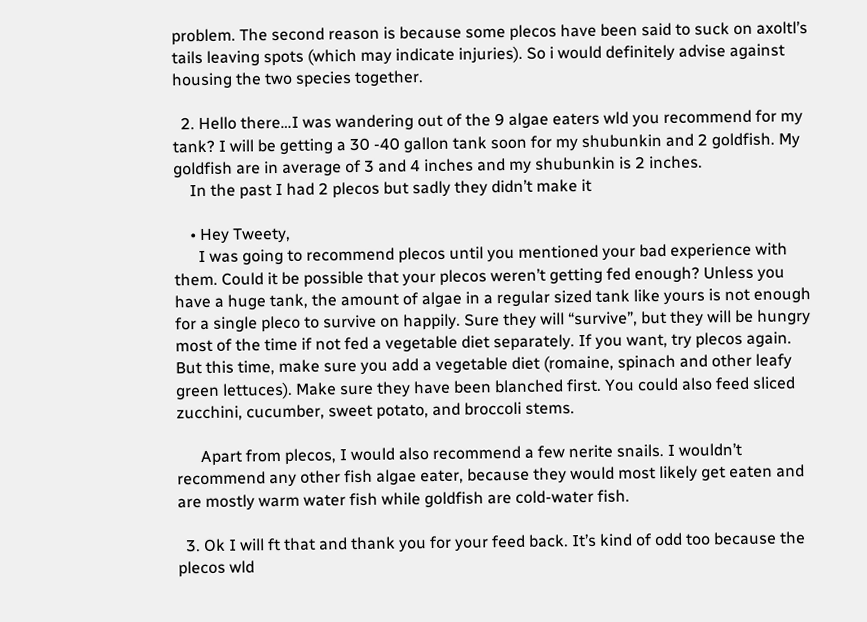problem. The second reason is because some plecos have been said to suck on axoltl’s tails leaving spots (which may indicate injuries). So i would definitely advise against housing the two species together.

  2. Hello there…I was wandering out of the 9 algae eaters wld you recommend for my tank? I will be getting a 30 -40 gallon tank soon for my shubunkin and 2 goldfish. My goldfish are in average of 3 and 4 inches and my shubunkin is 2 inches.
    In the past I had 2 plecos but sadly they didn’t make it

    • Hey Tweety,
      I was going to recommend plecos until you mentioned your bad experience with them. Could it be possible that your plecos weren’t getting fed enough? Unless you have a huge tank, the amount of algae in a regular sized tank like yours is not enough for a single pleco to survive on happily. Sure they will “survive”, but they will be hungry most of the time if not fed a vegetable diet separately. If you want, try plecos again. But this time, make sure you add a vegetable diet (romaine, spinach and other leafy green lettuces). Make sure they have been blanched first. You could also feed sliced zucchini, cucumber, sweet potato, and broccoli stems.

      Apart from plecos, I would also recommend a few nerite snails. I wouldn’t recommend any other fish algae eater, because they would most likely get eaten and are mostly warm water fish while goldfish are cold-water fish.

  3. Ok I will ft that and thank you for your feed back. It’s kind of odd too because the plecos wld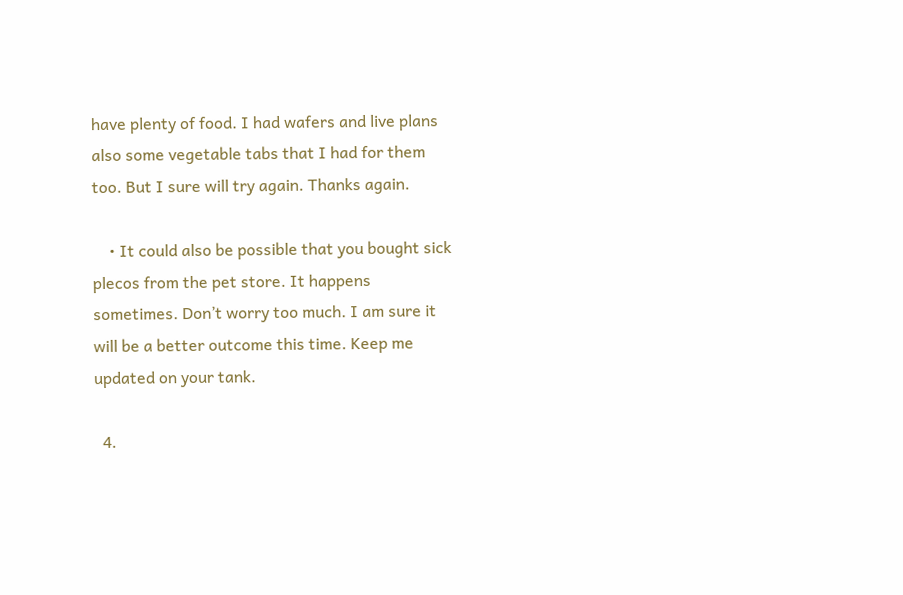have plenty of food. I had wafers and live plans also some vegetable tabs that I had for them too. But I sure will try again. Thanks again.

    • It could also be possible that you bought sick plecos from the pet store. It happens sometimes. Don’t worry too much. I am sure it will be a better outcome this time. Keep me updated on your tank.

  4.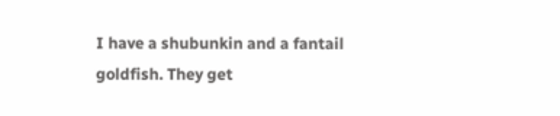I have a shubunkin and a fantail goldfish. They get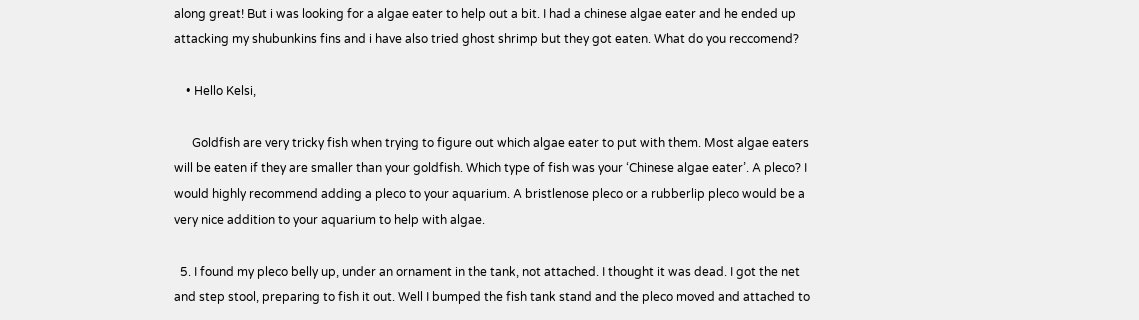along great! But i was looking for a algae eater to help out a bit. I had a chinese algae eater and he ended up attacking my shubunkins fins and i have also tried ghost shrimp but they got eaten. What do you reccomend?

    • Hello Kelsi,

      Goldfish are very tricky fish when trying to figure out which algae eater to put with them. Most algae eaters will be eaten if they are smaller than your goldfish. Which type of fish was your ‘Chinese algae eater’. A pleco? I would highly recommend adding a pleco to your aquarium. A bristlenose pleco or a rubberlip pleco would be a very nice addition to your aquarium to help with algae.

  5. I found my pleco belly up, under an ornament in the tank, not attached. I thought it was dead. I got the net and step stool, preparing to fish it out. Well I bumped the fish tank stand and the pleco moved and attached to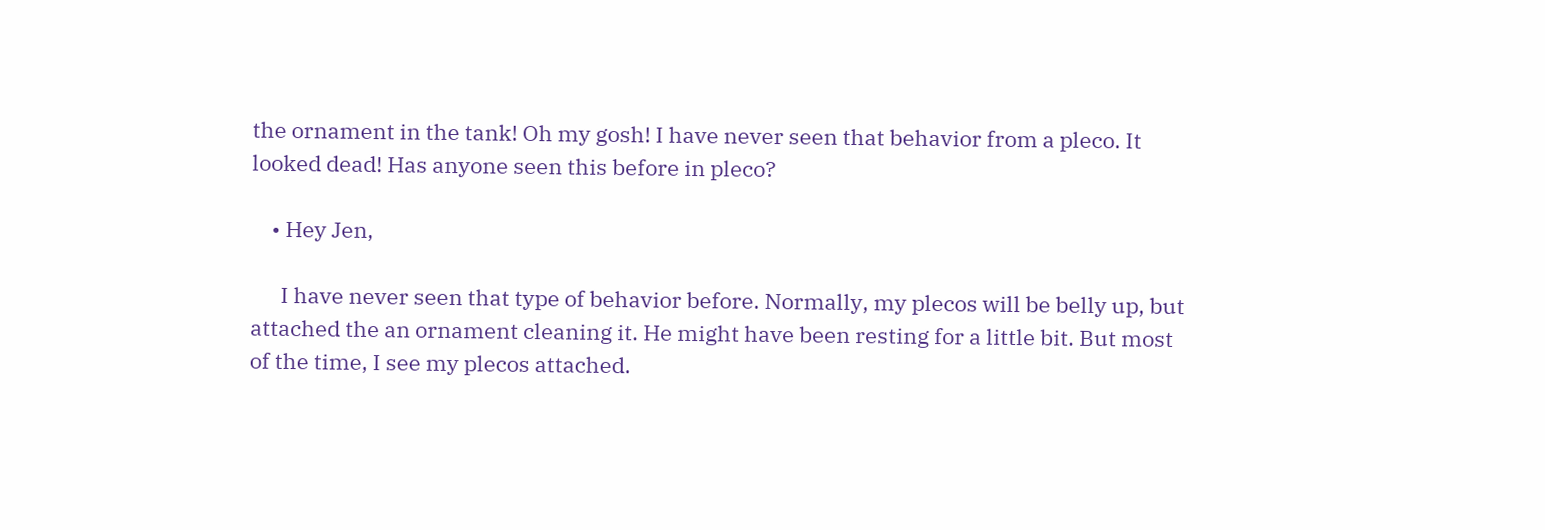the ornament in the tank! Oh my gosh! I have never seen that behavior from a pleco. It looked dead! Has anyone seen this before in pleco?

    • Hey Jen,

      I have never seen that type of behavior before. Normally, my plecos will be belly up, but attached the an ornament cleaning it. He might have been resting for a little bit. But most of the time, I see my plecos attached.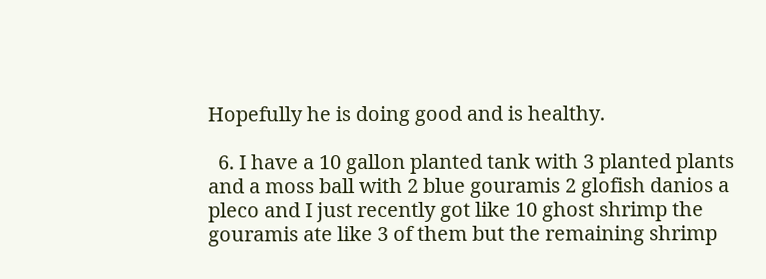Hopefully he is doing good and is healthy.

  6. I have a 10 gallon planted tank with 3 planted plants and a moss ball with 2 blue gouramis 2 glofish danios a pleco and I just recently got like 10 ghost shrimp the gouramis ate like 3 of them but the remaining shrimp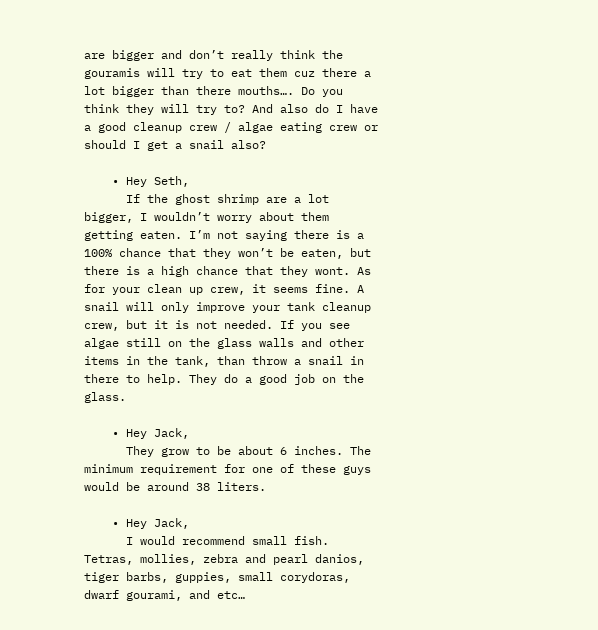are bigger and don’t really think the gouramis will try to eat them cuz there a lot bigger than there mouths…. Do you think they will try to? And also do I have a good cleanup crew / algae eating crew or should I get a snail also?

    • Hey Seth,
      If the ghost shrimp are a lot bigger, I wouldn’t worry about them getting eaten. I’m not saying there is a 100% chance that they won’t be eaten, but there is a high chance that they wont. As for your clean up crew, it seems fine. A snail will only improve your tank cleanup crew, but it is not needed. If you see algae still on the glass walls and other items in the tank, than throw a snail in there to help. They do a good job on the glass.

    • Hey Jack,
      They grow to be about 6 inches. The minimum requirement for one of these guys would be around 38 liters.

    • Hey Jack,
      I would recommend small fish. Tetras, mollies, zebra and pearl danios, tiger barbs, guppies, small corydoras, dwarf gourami, and etc…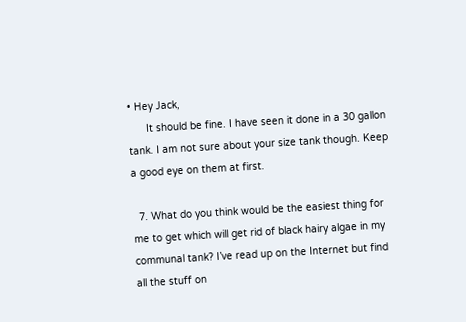• Hey Jack,
      It should be fine. I have seen it done in a 30 gallon tank. I am not sure about your size tank though. Keep a good eye on them at first.

  7. What do you think would be the easiest thing for me to get which will get rid of black hairy algae in my communal tank? I’ve read up on the Internet but find all the stuff on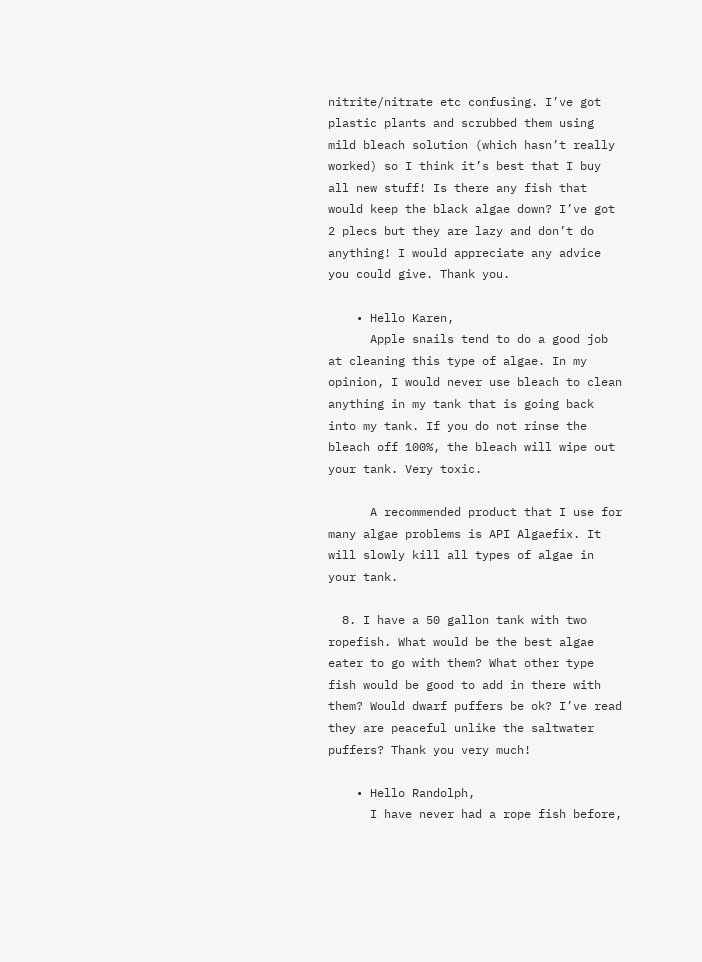nitrite/nitrate etc confusing. I’ve got plastic plants and scrubbed them using mild bleach solution (which hasn’t really worked) so I think it’s best that I buy all new stuff! Is there any fish that would keep the black algae down? I’ve got 2 plecs but they are lazy and don’t do anything! I would appreciate any advice you could give. Thank you.

    • Hello Karen,
      Apple snails tend to do a good job at cleaning this type of algae. In my opinion, I would never use bleach to clean anything in my tank that is going back into my tank. If you do not rinse the bleach off 100%, the bleach will wipe out your tank. Very toxic.

      A recommended product that I use for many algae problems is API Algaefix. It will slowly kill all types of algae in your tank.

  8. I have a 50 gallon tank with two ropefish. What would be the best algae eater to go with them? What other type fish would be good to add in there with them? Would dwarf puffers be ok? I’ve read they are peaceful unlike the saltwater puffers? Thank you very much!

    • Hello Randolph,
      I have never had a rope fish before,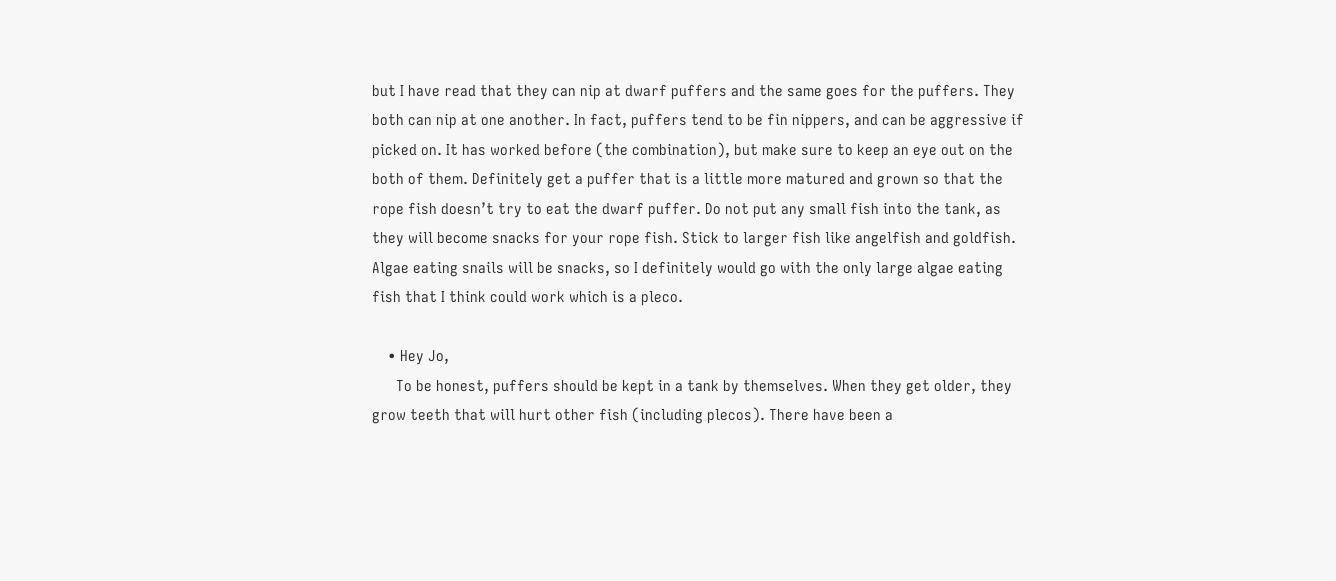but I have read that they can nip at dwarf puffers and the same goes for the puffers. They both can nip at one another. In fact, puffers tend to be fin nippers, and can be aggressive if picked on. It has worked before (the combination), but make sure to keep an eye out on the both of them. Definitely get a puffer that is a little more matured and grown so that the rope fish doesn’t try to eat the dwarf puffer. Do not put any small fish into the tank, as they will become snacks for your rope fish. Stick to larger fish like angelfish and goldfish. Algae eating snails will be snacks, so I definitely would go with the only large algae eating fish that I think could work which is a pleco.

    • Hey Jo,
      To be honest, puffers should be kept in a tank by themselves. When they get older, they grow teeth that will hurt other fish (including plecos). There have been a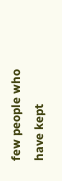few people who have kept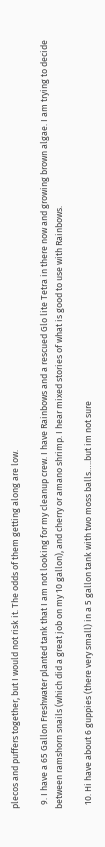plecos and puffers together, but I would not risk it. The odds of them getting along are low.

  9. I have a 65 Gallon Freshwater planted tank that I am not looking for my cleanup crew. I have Rainbows and a rescued Glo lite Tetra in there now and growing brown algae. I am trying to decide between ramshorn snails (which did a great job on my 10 gallon), and cherry or amano shrimp. I hear mixed stories of what is good to use with Rainbows.

  10. Hi have about 6 guppies (there very small) in a 5 gallon tank with two moss balls…..but im not sure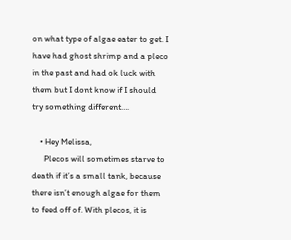on what type of algae eater to get. I have had ghost shrimp and a pleco in the past and had ok luck with them but I dont know if I should try something different….

    • Hey Melissa,
      Plecos will sometimes starve to death if it’s a small tank, because there isn’t enough algae for them to feed off of. With plecos, it is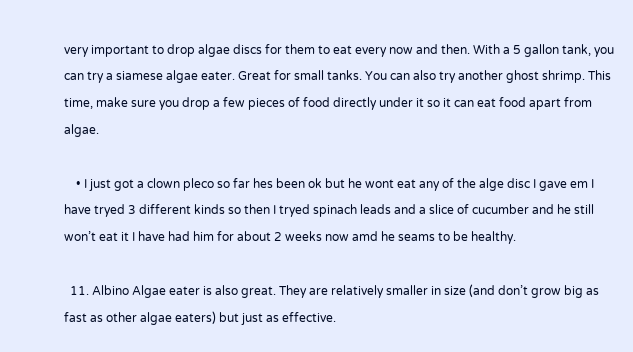very important to drop algae discs for them to eat every now and then. With a 5 gallon tank, you can try a siamese algae eater. Great for small tanks. You can also try another ghost shrimp. This time, make sure you drop a few pieces of food directly under it so it can eat food apart from algae.

    • I just got a clown pleco so far hes been ok but he wont eat any of the alge disc I gave em I have tryed 3 different kinds so then I tryed spinach leads and a slice of cucumber and he still won’t eat it I have had him for about 2 weeks now amd he seams to be healthy.

  11. Albino Algae eater is also great. They are relatively smaller in size (and don’t grow big as fast as other algae eaters) but just as effective.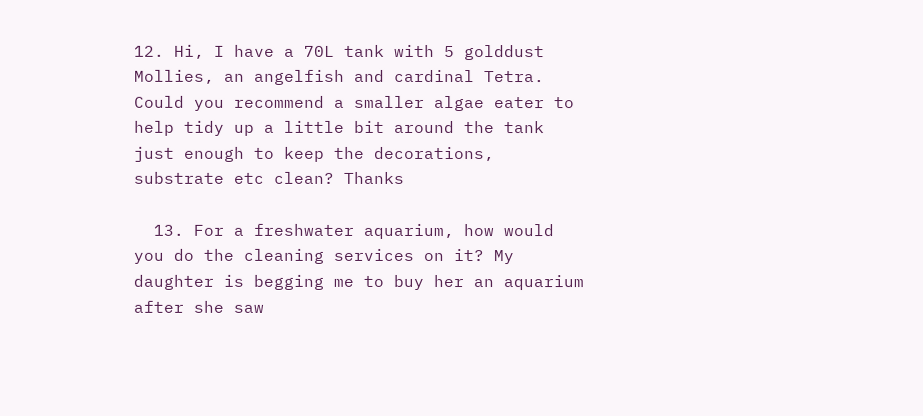12. Hi, I have a 70L tank with 5 golddust Mollies, an angelfish and cardinal Tetra. Could you recommend a smaller algae eater to help tidy up a little bit around the tank just enough to keep the decorations, substrate etc clean? Thanks

  13. For a freshwater aquarium, how would you do the cleaning services on it? My daughter is begging me to buy her an aquarium after she saw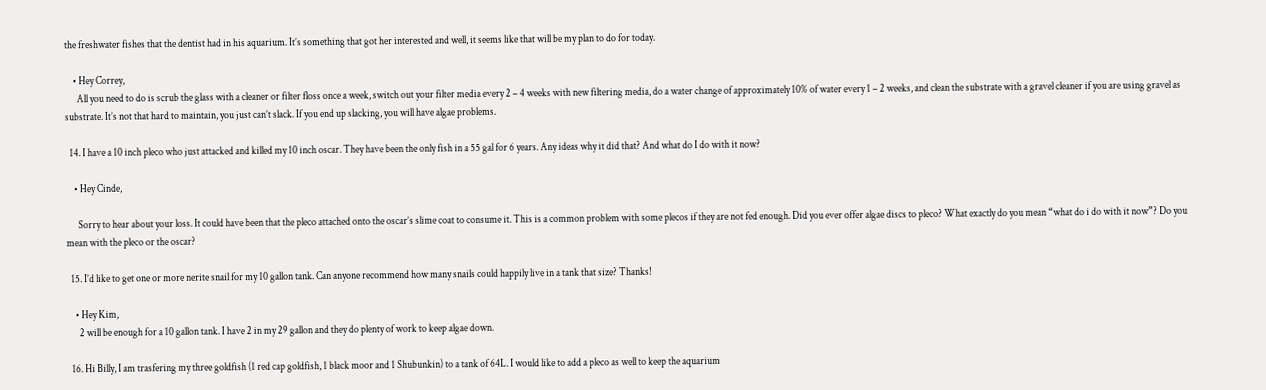the freshwater fishes that the dentist had in his aquarium. It’s something that got her interested and well, it seems like that will be my plan to do for today.

    • Hey Correy,
      All you need to do is scrub the glass with a cleaner or filter floss once a week, switch out your filter media every 2 – 4 weeks with new filtering media, do a water change of approximately 10% of water every 1 – 2 weeks, and clean the substrate with a gravel cleaner if you are using gravel as substrate. It’s not that hard to maintain, you just can’t slack. If you end up slacking, you will have algae problems.

  14. I have a 10 inch pleco who just attacked and killed my 10 inch oscar. They have been the only fish in a 55 gal for 6 years. Any ideas why it did that? And what do I do with it now?

    • Hey Cinde,

      Sorry to hear about your loss. It could have been that the pleco attached onto the oscar’s slime coat to consume it. This is a common problem with some plecos if they are not fed enough. Did you ever offer algae discs to pleco? What exactly do you mean “what do i do with it now”? Do you mean with the pleco or the oscar?

  15. I’d like to get one or more nerite snail for my 10 gallon tank. Can anyone recommend how many snails could happily live in a tank that size? Thanks!

    • Hey Kim,
      2 will be enough for a 10 gallon tank. I have 2 in my 29 gallon and they do plenty of work to keep algae down.

  16. Hi Billy, I am trasfering my three goldfish (1 red cap goldfish, 1 black moor and 1 Shubunkin) to a tank of 64L. I would like to add a pleco as well to keep the aquarium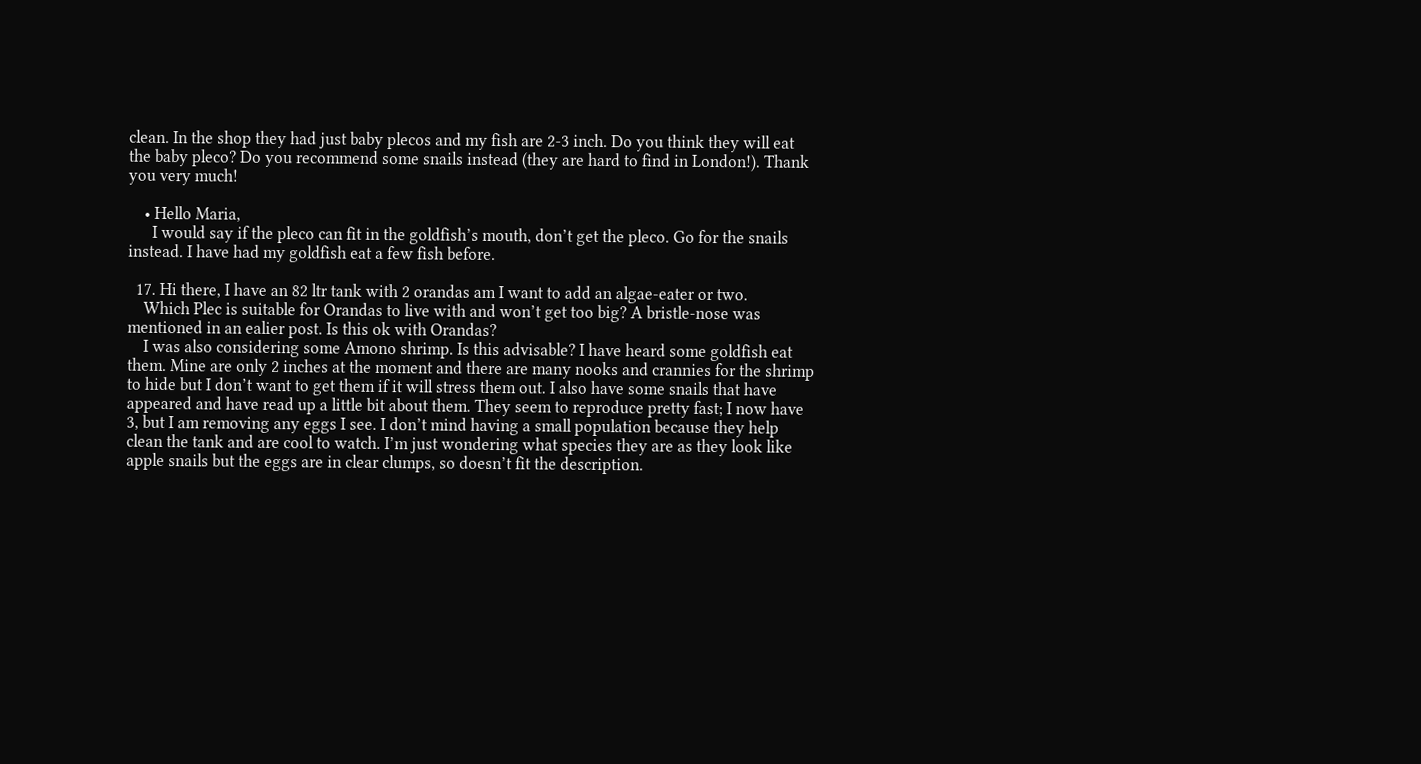clean. In the shop they had just baby plecos and my fish are 2-3 inch. Do you think they will eat the baby pleco? Do you recommend some snails instead (they are hard to find in London!). Thank you very much!

    • Hello Maria,
      I would say if the pleco can fit in the goldfish’s mouth, don’t get the pleco. Go for the snails instead. I have had my goldfish eat a few fish before.

  17. Hi there, I have an 82 ltr tank with 2 orandas am I want to add an algae-eater or two.
    Which Plec is suitable for Orandas to live with and won’t get too big? A bristle-nose was mentioned in an ealier post. Is this ok with Orandas?
    I was also considering some Amono shrimp. Is this advisable? I have heard some goldfish eat them. Mine are only 2 inches at the moment and there are many nooks and crannies for the shrimp to hide but I don’t want to get them if it will stress them out. I also have some snails that have appeared and have read up a little bit about them. They seem to reproduce pretty fast; I now have 3, but I am removing any eggs I see. I don’t mind having a small population because they help clean the tank and are cool to watch. I’m just wondering what species they are as they look like apple snails but the eggs are in clear clumps, so doesn’t fit the description.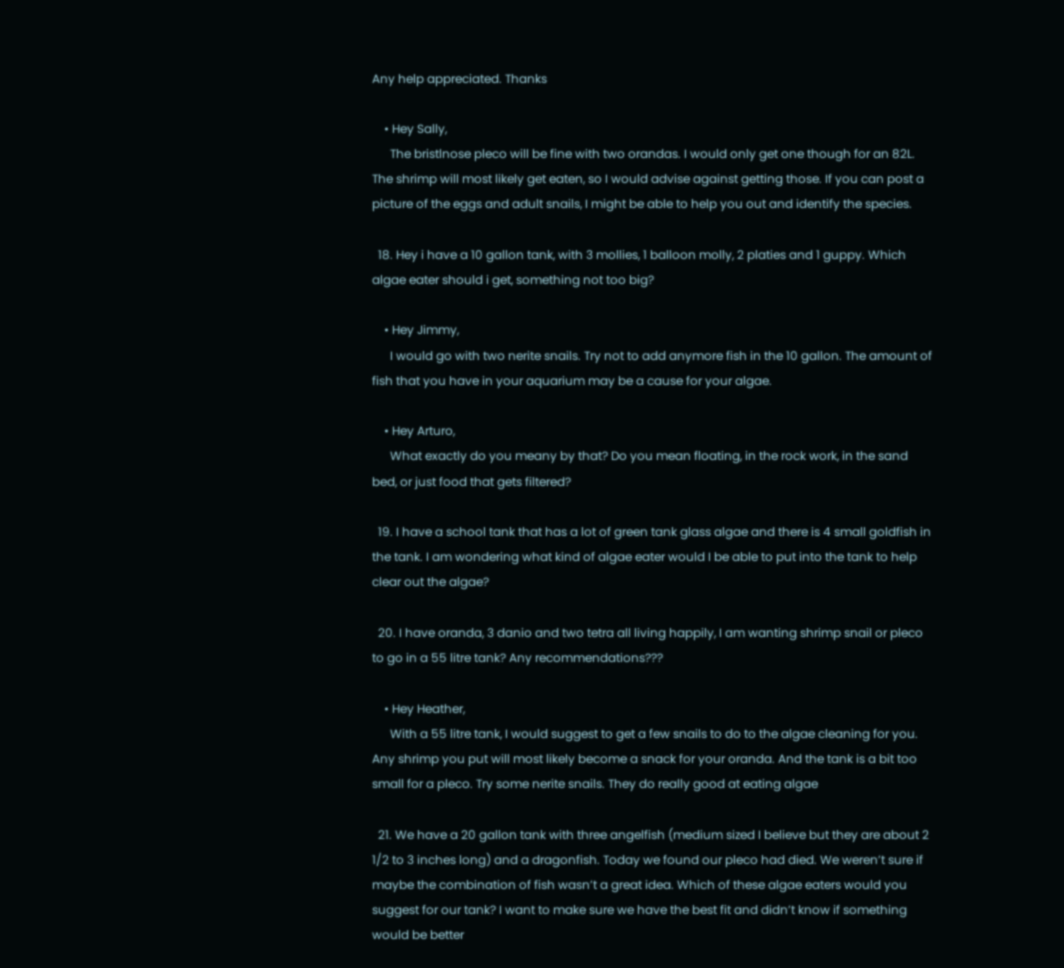Any help appreciated. Thanks

    • Hey Sally,
      The bristlnose pleco will be fine with two orandas. I would only get one though for an 82L. The shrimp will most likely get eaten, so I would advise against getting those. If you can post a picture of the eggs and adult snails, I might be able to help you out and identify the species.

  18. Hey i have a 10 gallon tank, with 3 mollies, 1 balloon molly, 2 platies and 1 guppy. Which algae eater should i get, something not too big?

    • Hey Jimmy,
      I would go with two nerite snails. Try not to add anymore fish in the 10 gallon. The amount of fish that you have in your aquarium may be a cause for your algae.

    • Hey Arturo,
      What exactly do you meany by that? Do you mean floating, in the rock work, in the sand bed, or just food that gets filtered?

  19. I have a school tank that has a lot of green tank glass algae and there is 4 small goldfish in the tank. I am wondering what kind of algae eater would I be able to put into the tank to help clear out the algae?

  20. I have oranda, 3 danio and two tetra all living happily, I am wanting shrimp snail or pleco to go in a 55 litre tank? Any recommendations???

    • Hey Heather,
      With a 55 litre tank, I would suggest to get a few snails to do to the algae cleaning for you. Any shrimp you put will most likely become a snack for your oranda. And the tank is a bit too small for a pleco. Try some nerite snails. They do really good at eating algae

  21. We have a 20 gallon tank with three angelfish (medium sized I believe but they are about 2 1/2 to 3 inches long) and a dragonfish. Today we found our pleco had died. We weren’t sure if maybe the combination of fish wasn’t a great idea. Which of these algae eaters would you suggest for our tank? I want to make sure we have the best fit and didn’t know if something would be better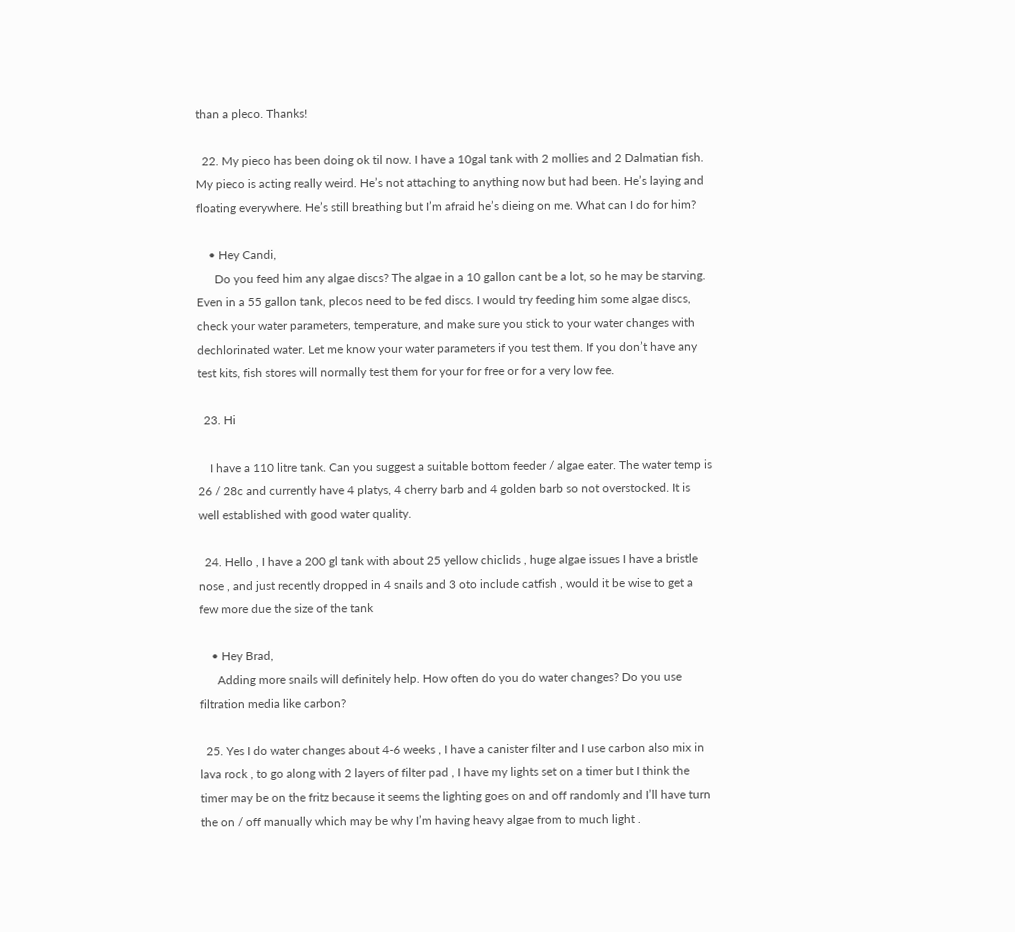than a pleco. Thanks!

  22. My pieco has been doing ok til now. I have a 10gal tank with 2 mollies and 2 Dalmatian fish. My pieco is acting really weird. He’s not attaching to anything now but had been. He’s laying and floating everywhere. He’s still breathing but I’m afraid he’s dieing on me. What can I do for him?

    • Hey Candi,
      Do you feed him any algae discs? The algae in a 10 gallon cant be a lot, so he may be starving. Even in a 55 gallon tank, plecos need to be fed discs. I would try feeding him some algae discs, check your water parameters, temperature, and make sure you stick to your water changes with dechlorinated water. Let me know your water parameters if you test them. If you don’t have any test kits, fish stores will normally test them for your for free or for a very low fee.

  23. Hi

    I have a 110 litre tank. Can you suggest a suitable bottom feeder / algae eater. The water temp is 26 / 28c and currently have 4 platys, 4 cherry barb and 4 golden barb so not overstocked. It is well established with good water quality.

  24. Hello , I have a 200 gl tank with about 25 yellow chiclids , huge algae issues I have a bristle nose , and just recently dropped in 4 snails and 3 oto include catfish , would it be wise to get a few more due the size of the tank

    • Hey Brad,
      Adding more snails will definitely help. How often do you do water changes? Do you use filtration media like carbon?

  25. Yes I do water changes about 4-6 weeks , I have a canister filter and I use carbon also mix in lava rock , to go along with 2 layers of filter pad , I have my lights set on a timer but I think the timer may be on the fritz because it seems the lighting goes on and off randomly and I’ll have turn the on / off manually which may be why I’m having heavy algae from to much light .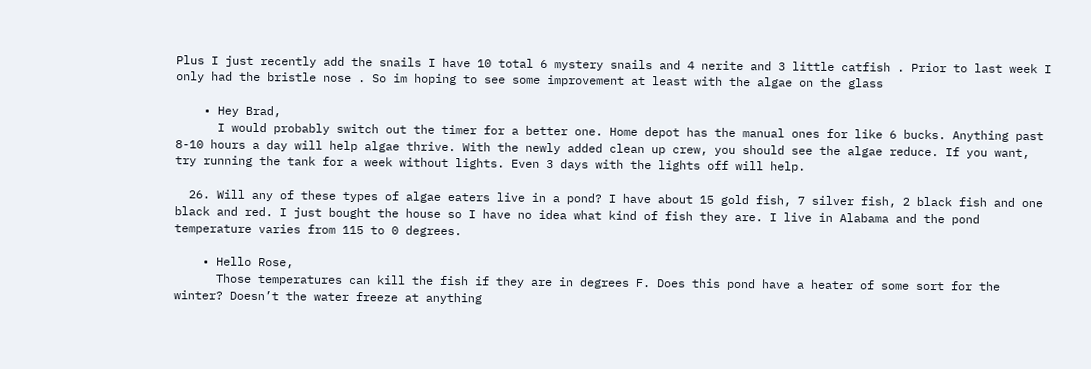Plus I just recently add the snails I have 10 total 6 mystery snails and 4 nerite and 3 little catfish . Prior to last week I only had the bristle nose . So im hoping to see some improvement at least with the algae on the glass

    • Hey Brad,
      I would probably switch out the timer for a better one. Home depot has the manual ones for like 6 bucks. Anything past 8-10 hours a day will help algae thrive. With the newly added clean up crew, you should see the algae reduce. If you want, try running the tank for a week without lights. Even 3 days with the lights off will help.

  26. Will any of these types of algae eaters live in a pond? I have about 15 gold fish, 7 silver fish, 2 black fish and one black and red. I just bought the house so I have no idea what kind of fish they are. I live in Alabama and the pond temperature varies from 115 to 0 degrees.

    • Hello Rose,
      Those temperatures can kill the fish if they are in degrees F. Does this pond have a heater of some sort for the winter? Doesn’t the water freeze at anything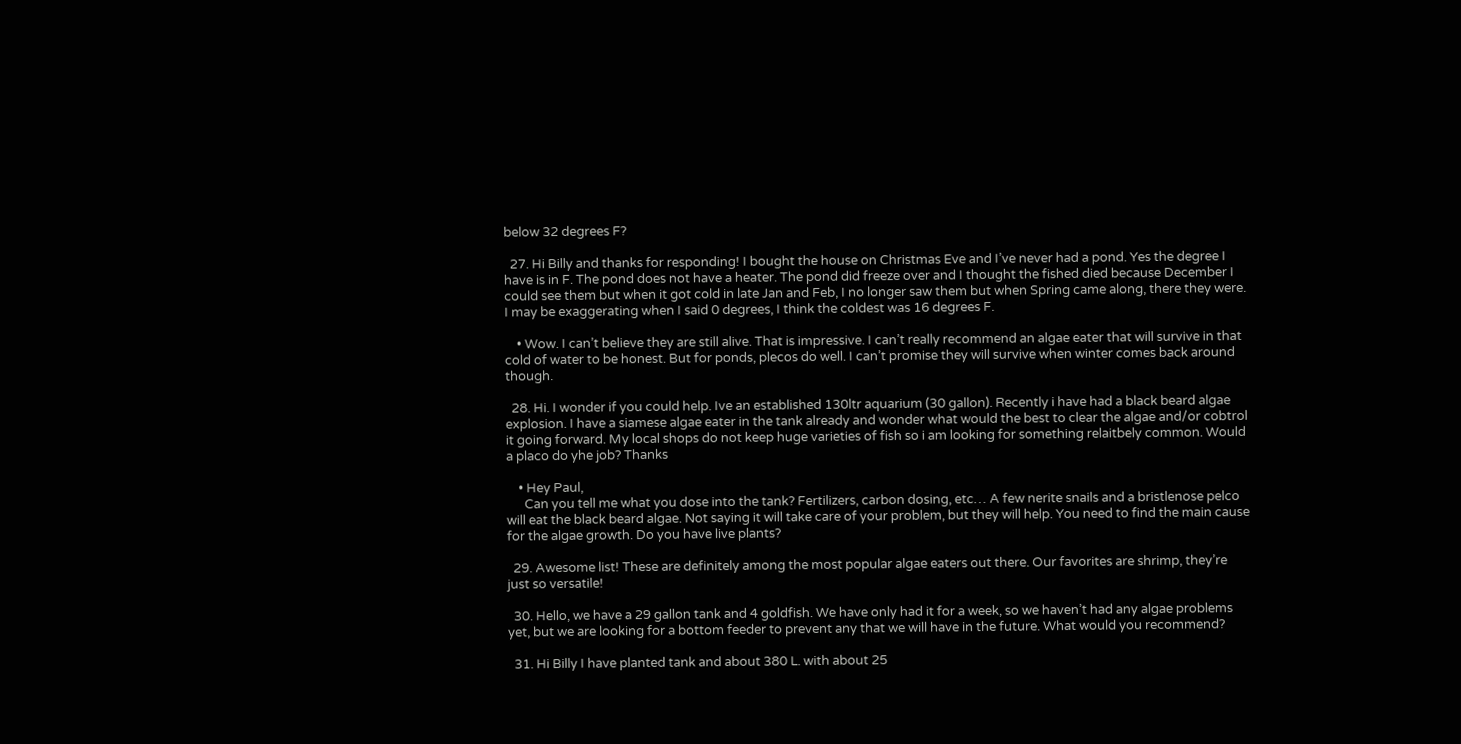below 32 degrees F?

  27. Hi Billy and thanks for responding! I bought the house on Christmas Eve and I’ve never had a pond. Yes the degree I have is in F. The pond does not have a heater. The pond did freeze over and I thought the fished died because December I could see them but when it got cold in late Jan and Feb, I no longer saw them but when Spring came along, there they were. I may be exaggerating when I said 0 degrees, I think the coldest was 16 degrees F.

    • Wow. I can’t believe they are still alive. That is impressive. I can’t really recommend an algae eater that will survive in that cold of water to be honest. But for ponds, plecos do well. I can’t promise they will survive when winter comes back around though.

  28. Hi. I wonder if you could help. Ive an established 130ltr aquarium (30 gallon). Recently i have had a black beard algae explosion. I have a siamese algae eater in the tank already and wonder what would the best to clear the algae and/or cobtrol it going forward. My local shops do not keep huge varieties of fish so i am looking for something relaitbely common. Would a placo do yhe job? Thanks

    • Hey Paul,
      Can you tell me what you dose into the tank? Fertilizers, carbon dosing, etc… A few nerite snails and a bristlenose pelco will eat the black beard algae. Not saying it will take care of your problem, but they will help. You need to find the main cause for the algae growth. Do you have live plants?

  29. Awesome list! These are definitely among the most popular algae eaters out there. Our favorites are shrimp, they’re just so versatile!

  30. Hello, we have a 29 gallon tank and 4 goldfish. We have only had it for a week, so we haven’t had any algae problems yet, but we are looking for a bottom feeder to prevent any that we will have in the future. What would you recommend?

  31. Hi Billy I have planted tank and about 380 L. with about 25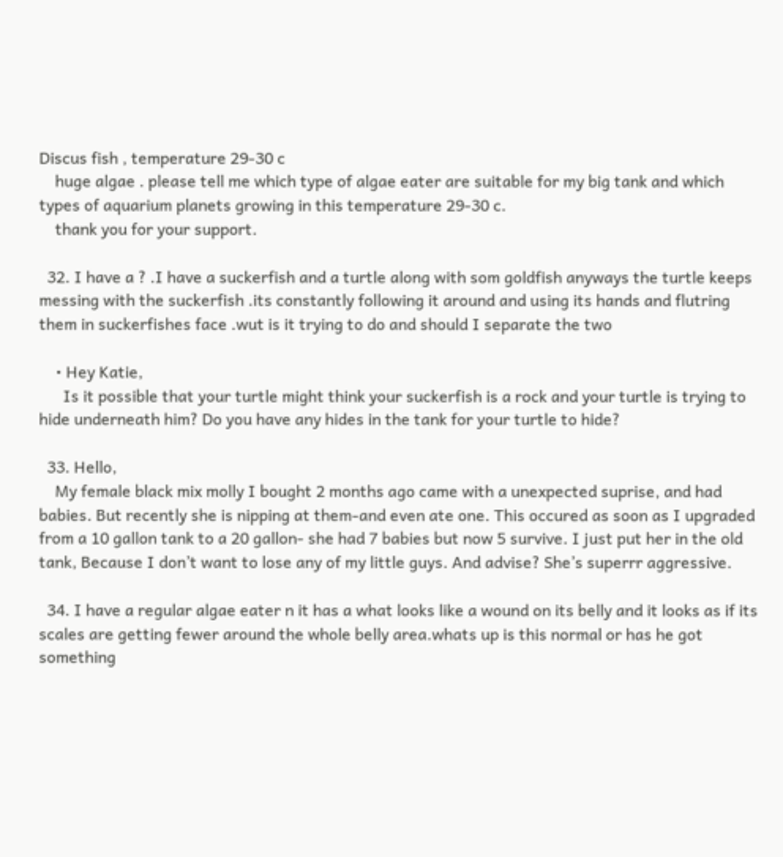Discus fish , temperature 29-30 c
    huge algae . please tell me which type of algae eater are suitable for my big tank and which types of aquarium planets growing in this temperature 29-30 c.
    thank you for your support.

  32. I have a ? .I have a suckerfish and a turtle along with som goldfish anyways the turtle keeps messing with the suckerfish .its constantly following it around and using its hands and flutring them in suckerfishes face .wut is it trying to do and should I separate the two

    • Hey Katie,
      Is it possible that your turtle might think your suckerfish is a rock and your turtle is trying to hide underneath him? Do you have any hides in the tank for your turtle to hide?

  33. Hello,
    My female black mix molly I bought 2 months ago came with a unexpected suprise, and had babies. But recently she is nipping at them-and even ate one. This occured as soon as I upgraded from a 10 gallon tank to a 20 gallon- she had 7 babies but now 5 survive. I just put her in the old tank, Because I don’t want to lose any of my little guys. And advise? She’s superrr aggressive.

  34. I have a regular algae eater n it has a what looks like a wound on its belly and it looks as if its scales are getting fewer around the whole belly area.whats up is this normal or has he got something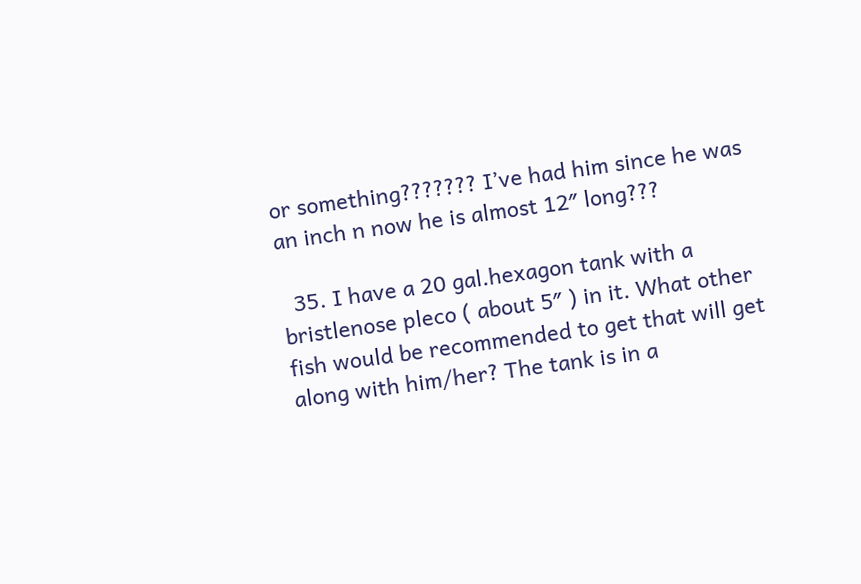or something??????? I’ve had him since he was an inch n now he is almost 12″ long???

  35. I have a 20 gal.hexagon tank with a bristlenose pleco ( about 5″ ) in it. What other fish would be recommended to get that will get along with him/her? The tank is in a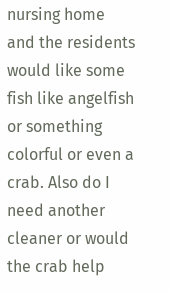nursing home and the residents would like some fish like angelfish or something colorful or even a crab. Also do I need another cleaner or would the crab help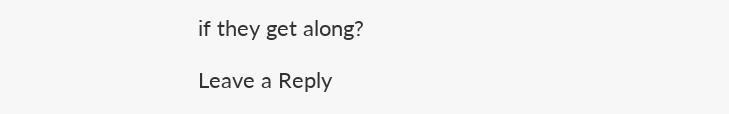if they get along?

Leave a Reply